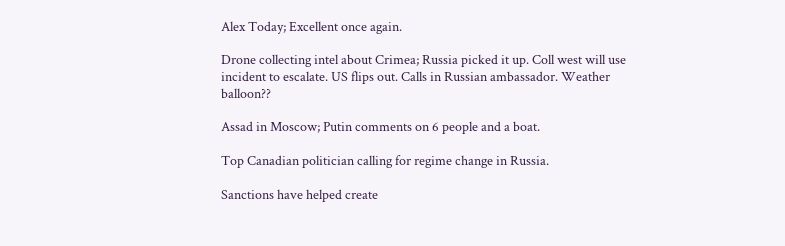Alex Today; Excellent once again.

Drone collecting intel about Crimea; Russia picked it up. Coll west will use incident to escalate. US flips out. Calls in Russian ambassador. Weather balloon??

Assad in Moscow; Putin comments on 6 people and a boat.

Top Canadian politician calling for regime change in Russia.

Sanctions have helped create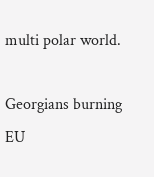multi polar world.

Georgians burning EU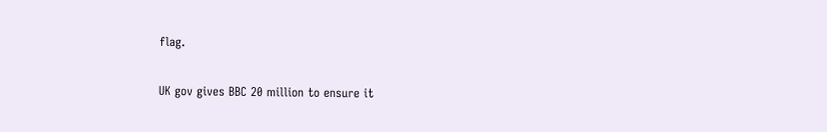flag.

UK gov gives BBC 20 million to ensure it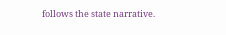follows the state narrative.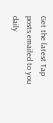Get the latest Tap posts emailed to you daily